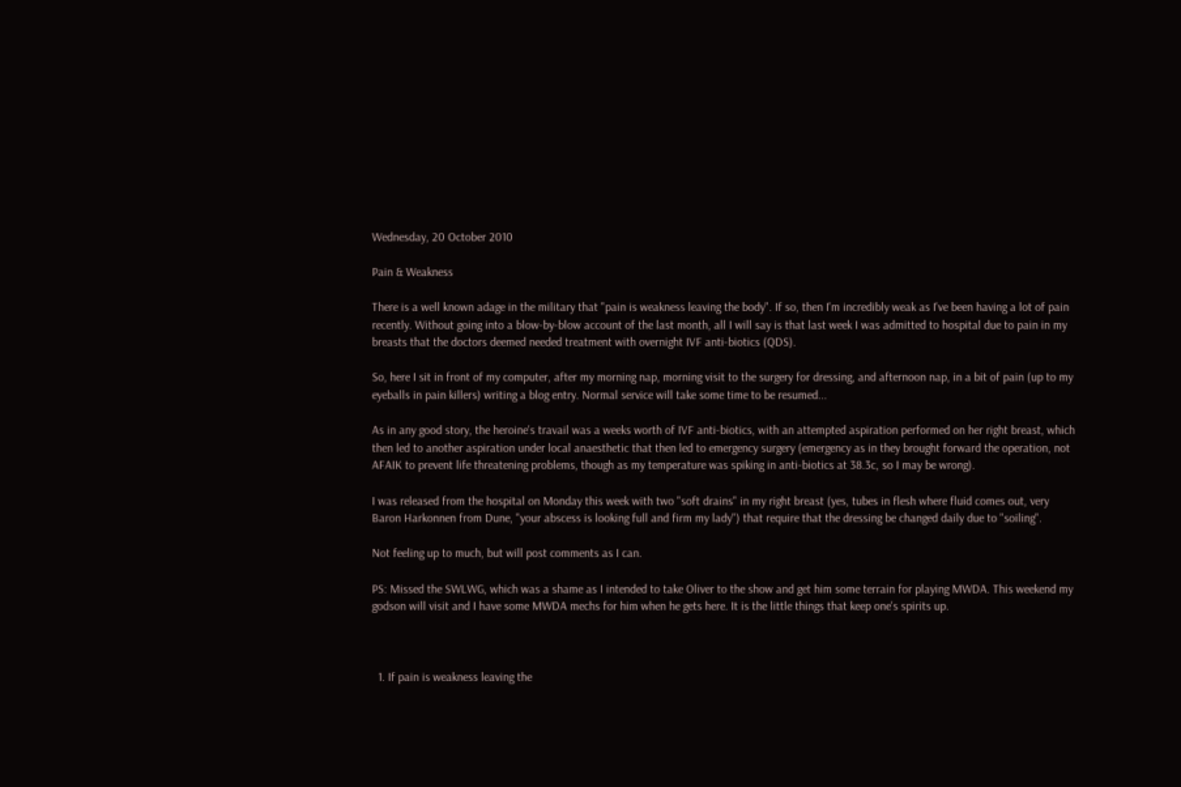Wednesday, 20 October 2010

Pain & Weakness

There is a well known adage in the military that "pain is weakness leaving the body". If so, then I'm incredibly weak as I've been having a lot of pain recently. Without going into a blow-by-blow account of the last month, all I will say is that last week I was admitted to hospital due to pain in my breasts that the doctors deemed needed treatment with overnight IVF anti-biotics (QDS).

So, here I sit in front of my computer, after my morning nap, morning visit to the surgery for dressing, and afternoon nap, in a bit of pain (up to my eyeballs in pain killers) writing a blog entry. Normal service will take some time to be resumed...

As in any good story, the heroine's travail was a weeks worth of IVF anti-biotics, with an attempted aspiration performed on her right breast, which then led to another aspiration under local anaesthetic that then led to emergency surgery (emergency as in they brought forward the operation, not AFAIK to prevent life threatening problems, though as my temperature was spiking in anti-biotics at 38.3c, so I may be wrong).

I was released from the hospital on Monday this week with two "soft drains" in my right breast (yes, tubes in flesh where fluid comes out, very
Baron Harkonnen from Dune, "your abscess is looking full and firm my lady") that require that the dressing be changed daily due to "soiling".

Not feeling up to much, but will post comments as I can.

PS: Missed the SWLWG, which was a shame as I intended to take Oliver to the show and get him some terrain for playing MWDA. This weekend my godson will visit and I have some MWDA mechs for him when he gets here. It is the little things that keep one's spirits up.



  1. If pain is weakness leaving the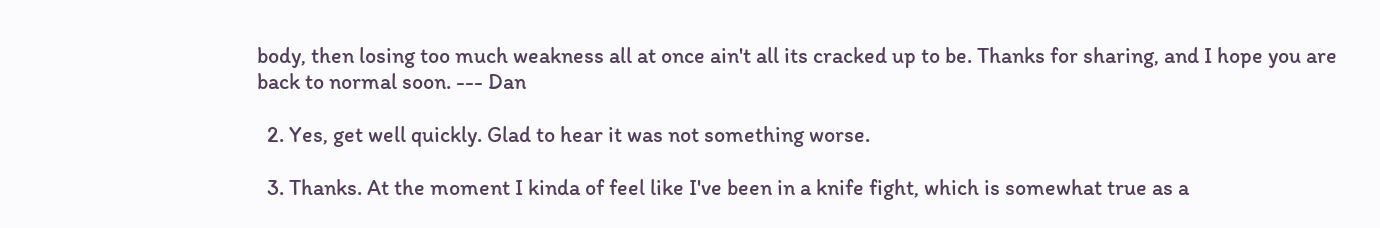body, then losing too much weakness all at once ain't all its cracked up to be. Thanks for sharing, and I hope you are back to normal soon. --- Dan

  2. Yes, get well quickly. Glad to hear it was not something worse.

  3. Thanks. At the moment I kinda of feel like I've been in a knife fight, which is somewhat true as a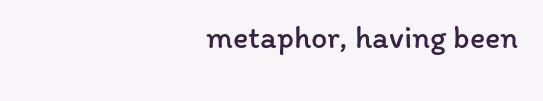metaphor, having been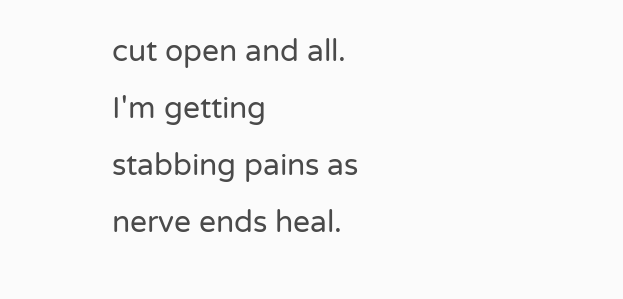cut open and all. I'm getting stabbing pains as nerve ends heal.